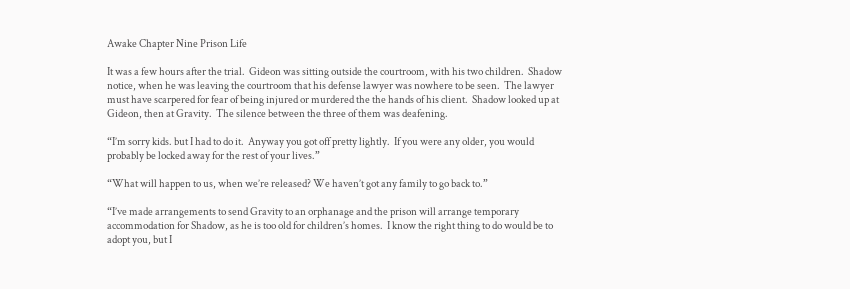Awake Chapter Nine Prison Life

It was a few hours after the trial.  Gideon was sitting outside the courtroom, with his two children.  Shadow notice, when he was leaving the courtroom that his defense lawyer was nowhere to be seen.  The lawyer must have scarpered for fear of being injured or murdered the the hands of his client.  Shadow looked up at Gideon, then at Gravity.  The silence between the three of them was deafening.

“I’m sorry kids. but I had to do it.  Anyway you got off pretty lightly.  If you were any older, you would probably be locked away for the rest of your lives.”

“What will happen to us, when we’re released? We haven’t got any family to go back to.”

“I’ve made arrangements to send Gravity to an orphanage and the prison will arrange temporary accommodation for Shadow, as he is too old for children’s homes.  I know the right thing to do would be to adopt you, but I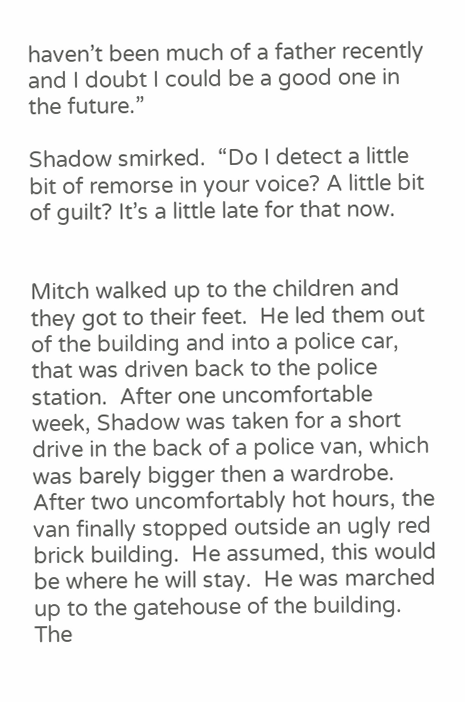haven’t been much of a father recently and I doubt I could be a good one in the future.”

Shadow smirked.  “Do I detect a little bit of remorse in your voice? A little bit of guilt? It’s a little late for that now.


Mitch walked up to the children and they got to their feet.  He led them out of the building and into a police car, that was driven back to the police station.  After one uncomfortable week, Shadow was taken for a short drive in the back of a police van, which was barely bigger then a wardrobe.  After two uncomfortably hot hours, the van finally stopped outside an ugly red brick building.  He assumed, this would be where he will stay.  He was marched up to the gatehouse of the building.  The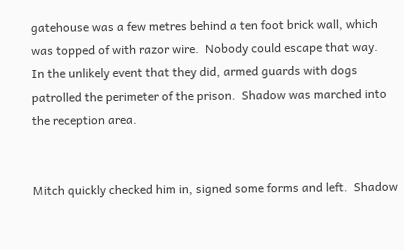gatehouse was a few metres behind a ten foot brick wall, which was topped of with razor wire.  Nobody could escape that way.  In the unlikely event that they did, armed guards with dogs patrolled the perimeter of the prison.  Shadow was marched into the reception area.


Mitch quickly checked him in, signed some forms and left.  Shadow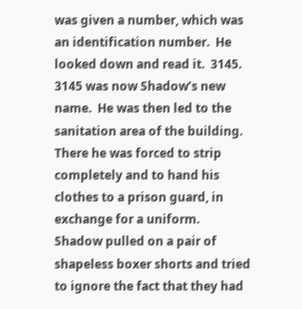was given a number, which was an identification number.  He looked down and read it.  3145.  3145 was now Shadow’s new name.  He was then led to the sanitation area of the building.  There he was forced to strip completely and to hand his clothes to a prison guard, in exchange for a uniform.  Shadow pulled on a pair of shapeless boxer shorts and tried to ignore the fact that they had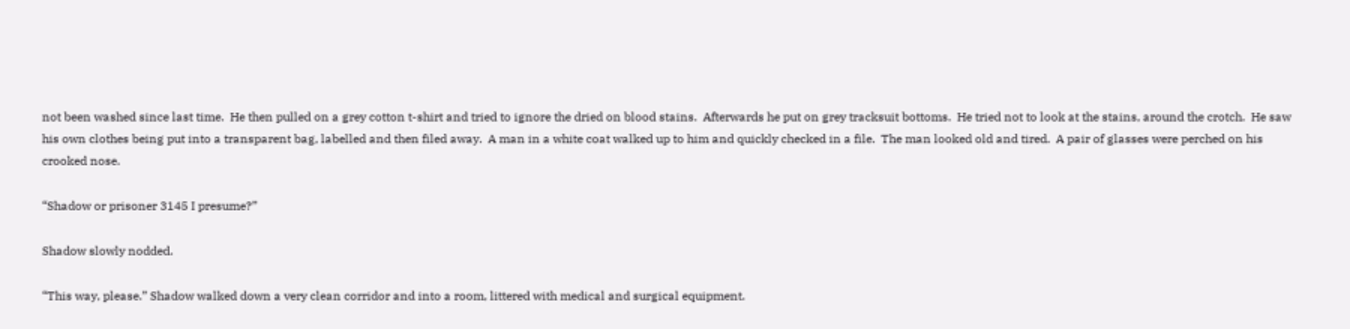not been washed since last time.  He then pulled on a grey cotton t-shirt and tried to ignore the dried on blood stains.  Afterwards he put on grey tracksuit bottoms.  He tried not to look at the stains, around the crotch.  He saw his own clothes being put into a transparent bag, labelled and then filed away.  A man in a white coat walked up to him and quickly checked in a file.  The man looked old and tired.  A pair of glasses were perched on his crooked nose.

“Shadow or prisoner 3145 I presume?”

Shadow slowly nodded.

“This way, please.” Shadow walked down a very clean corridor and into a room, littered with medical and surgical equipment.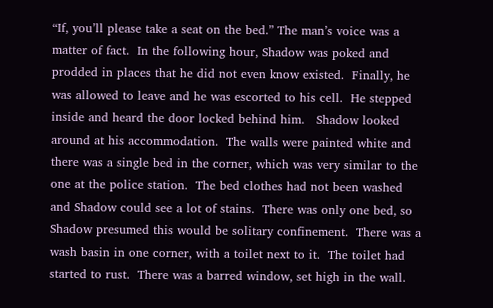“If, you’ll please take a seat on the bed.” The man’s voice was a matter of fact.  In the following hour, Shadow was poked and prodded in places that he did not even know existed.  Finally, he was allowed to leave and he was escorted to his cell.  He stepped inside and heard the door locked behind him.   Shadow looked around at his accommodation.  The walls were painted white and there was a single bed in the corner, which was very similar to the one at the police station.  The bed clothes had not been washed and Shadow could see a lot of stains.  There was only one bed, so Shadow presumed this would be solitary confinement.  There was a wash basin in one corner, with a toilet next to it.  The toilet had started to rust.  There was a barred window, set high in the wall.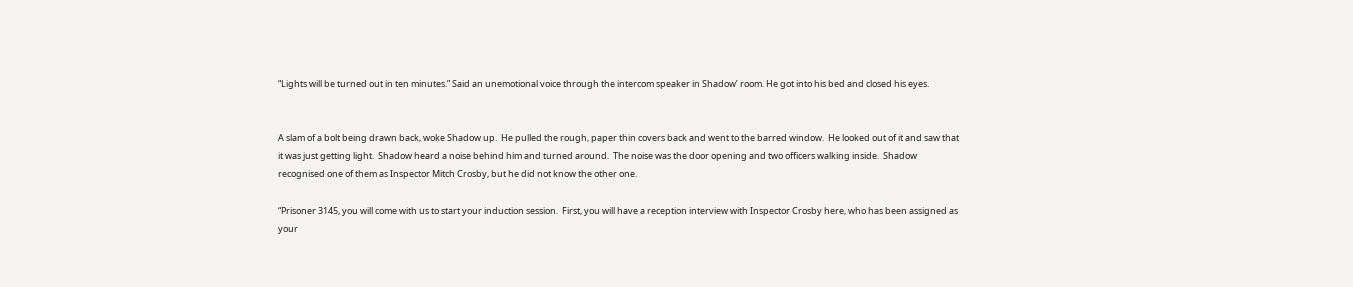“Lights will be turned out in ten minutes.” Said an unemotional voice through the intercom speaker in Shadow’ room. He got into his bed and closed his eyes.


A slam of a bolt being drawn back, woke Shadow up.  He pulled the rough, paper thin covers back and went to the barred window.  He looked out of it and saw that it was just getting light.  Shadow heard a noise behind him and turned around.  The noise was the door opening and two officers walking inside.  Shadow recognised one of them as Inspector Mitch Crosby, but he did not know the other one.

“Prisoner 3145, you will come with us to start your induction session.  First, you will have a reception interview with Inspector Crosby here, who has been assigned as your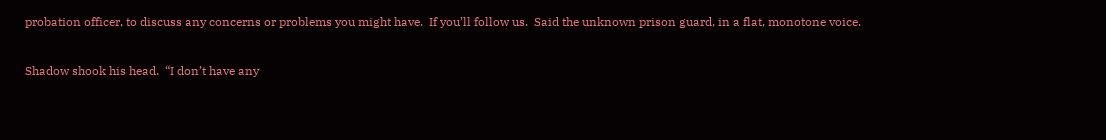probation officer, to discuss any concerns or problems you might have.  If you’ll follow us.  Said the unknown prison guard, in a flat, monotone voice.

Shadow shook his head.  “I don’t have any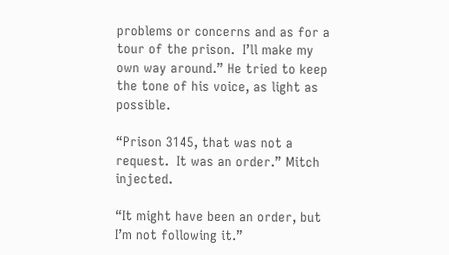problems or concerns and as for a tour of the prison.  I’ll make my own way around.” He tried to keep the tone of his voice, as light as possible.

“Prison 3145, that was not a request.  It was an order.” Mitch injected.

“It might have been an order, but I’m not following it.”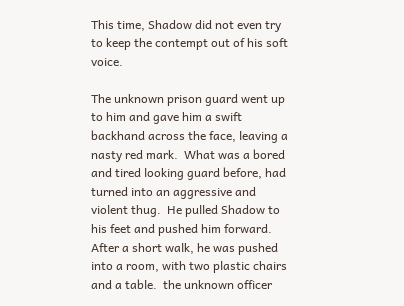This time, Shadow did not even try to keep the contempt out of his soft voice.

The unknown prison guard went up to him and gave him a swift backhand across the face, leaving a nasty red mark.  What was a bored and tired looking guard before, had turned into an aggressive and violent thug.  He pulled Shadow to his feet and pushed him forward.  After a short walk, he was pushed into a room, with two plastic chairs and a table.  the unknown officer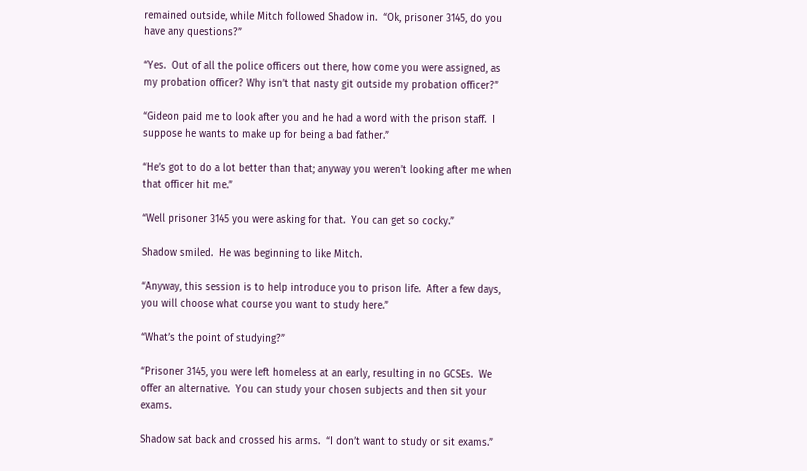remained outside, while Mitch followed Shadow in.  “Ok, prisoner 3145, do you have any questions?”

“Yes.  Out of all the police officers out there, how come you were assigned, as my probation officer? Why isn’t that nasty git outside my probation officer?”

“Gideon paid me to look after you and he had a word with the prison staff.  I suppose he wants to make up for being a bad father.”

“He’s got to do a lot better than that; anyway you weren’t looking after me when that officer hit me.”

“Well prisoner 3145 you were asking for that.  You can get so cocky.”

Shadow smiled.  He was beginning to like Mitch.

“Anyway, this session is to help introduce you to prison life.  After a few days, you will choose what course you want to study here.”

“What’s the point of studying?”

“Prisoner 3145, you were left homeless at an early, resulting in no GCSEs.  We offer an alternative.  You can study your chosen subjects and then sit your exams.

Shadow sat back and crossed his arms.  “I don’t want to study or sit exams.”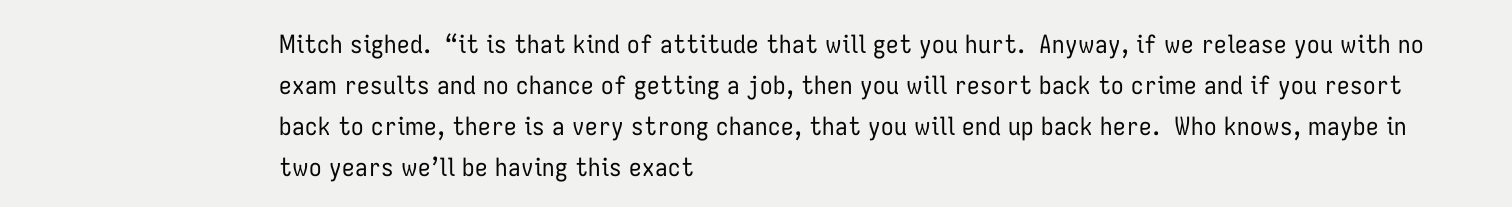Mitch sighed.  “it is that kind of attitude that will get you hurt.  Anyway, if we release you with no exam results and no chance of getting a job, then you will resort back to crime and if you resort back to crime, there is a very strong chance, that you will end up back here.  Who knows, maybe in two years we’ll be having this exact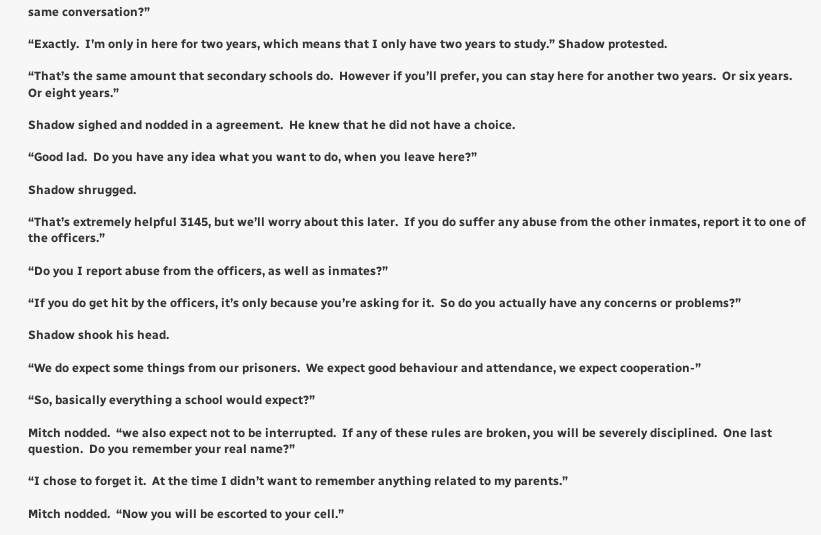same conversation?”

“Exactly.  I’m only in here for two years, which means that I only have two years to study.” Shadow protested.

“That’s the same amount that secondary schools do.  However if you’ll prefer, you can stay here for another two years.  Or six years.  Or eight years.”

Shadow sighed and nodded in a agreement.  He knew that he did not have a choice.

“Good lad.  Do you have any idea what you want to do, when you leave here?”

Shadow shrugged.

“That’s extremely helpful 3145, but we’ll worry about this later.  If you do suffer any abuse from the other inmates, report it to one of the officers.”

“Do you I report abuse from the officers, as well as inmates?”

“If you do get hit by the officers, it’s only because you’re asking for it.  So do you actually have any concerns or problems?”

Shadow shook his head.

“We do expect some things from our prisoners.  We expect good behaviour and attendance, we expect cooperation-”

“So, basically everything a school would expect?”

Mitch nodded.  “we also expect not to be interrupted.  If any of these rules are broken, you will be severely disciplined.  One last question.  Do you remember your real name?”

“I chose to forget it.  At the time I didn’t want to remember anything related to my parents.”

Mitch nodded.  “Now you will be escorted to your cell.”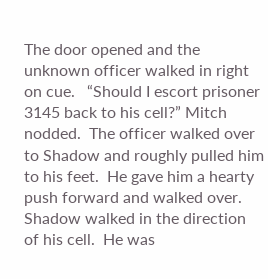The door opened and the unknown officer walked in right on cue.   “Should I escort prisoner 3145 back to his cell?” Mitch nodded.  The officer walked over to Shadow and roughly pulled him to his feet.  He gave him a hearty push forward and walked over.  Shadow walked in the direction of his cell.  He was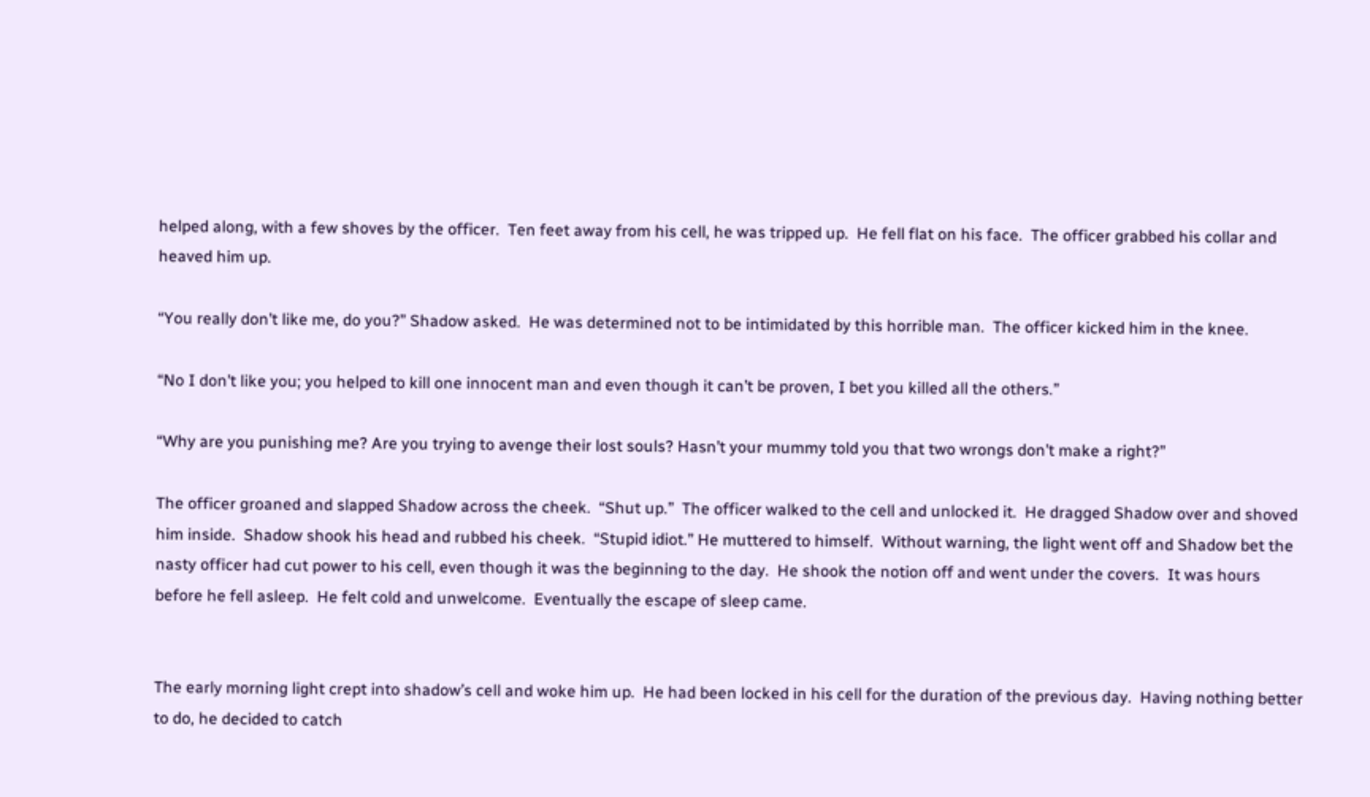helped along, with a few shoves by the officer.  Ten feet away from his cell, he was tripped up.  He fell flat on his face.  The officer grabbed his collar and heaved him up.

“You really don’t like me, do you?” Shadow asked.  He was determined not to be intimidated by this horrible man.  The officer kicked him in the knee.

“No I don’t like you; you helped to kill one innocent man and even though it can’t be proven, I bet you killed all the others.”

“Why are you punishing me? Are you trying to avenge their lost souls? Hasn’t your mummy told you that two wrongs don’t make a right?”

The officer groaned and slapped Shadow across the cheek.  “Shut up.”  The officer walked to the cell and unlocked it.  He dragged Shadow over and shoved him inside.  Shadow shook his head and rubbed his cheek.  “Stupid idiot.” He muttered to himself.  Without warning, the light went off and Shadow bet the nasty officer had cut power to his cell, even though it was the beginning to the day.  He shook the notion off and went under the covers.  It was hours before he fell asleep.  He felt cold and unwelcome.  Eventually the escape of sleep came.


The early morning light crept into shadow’s cell and woke him up.  He had been locked in his cell for the duration of the previous day.  Having nothing better to do, he decided to catch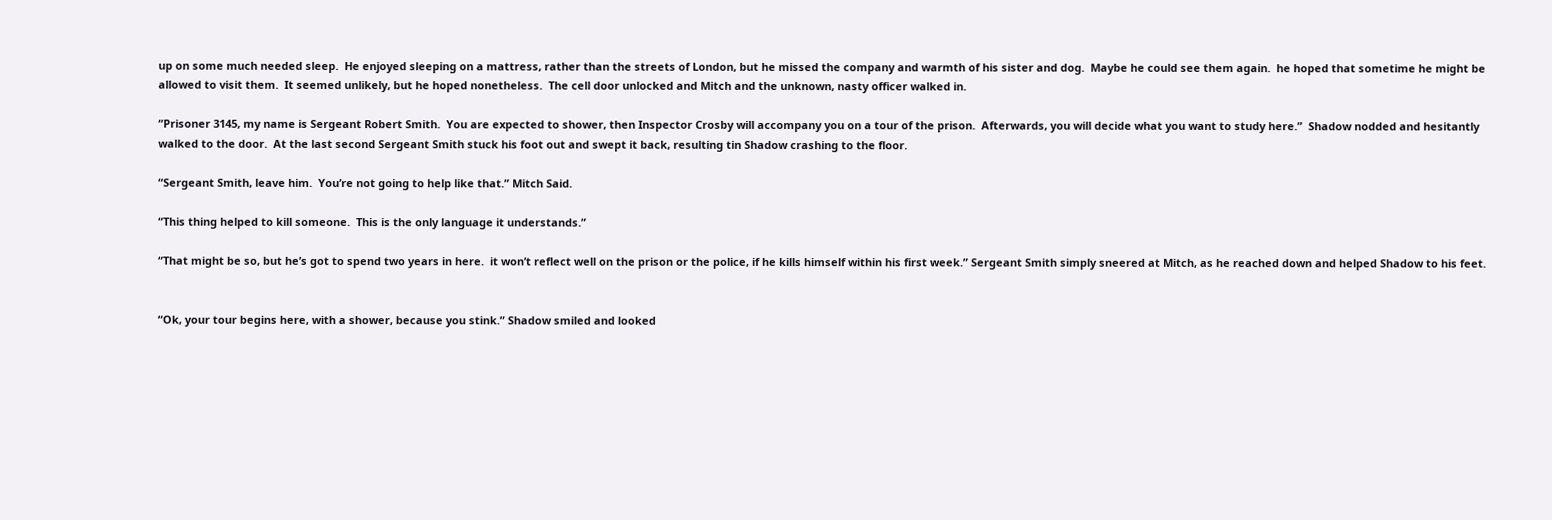up on some much needed sleep.  He enjoyed sleeping on a mattress, rather than the streets of London, but he missed the company and warmth of his sister and dog.  Maybe he could see them again.  he hoped that sometime he might be allowed to visit them.  It seemed unlikely, but he hoped nonetheless.  The cell door unlocked and Mitch and the unknown, nasty officer walked in.

“Prisoner 3145, my name is Sergeant Robert Smith.  You are expected to shower, then Inspector Crosby will accompany you on a tour of the prison.  Afterwards, you will decide what you want to study here.”  Shadow nodded and hesitantly walked to the door.  At the last second Sergeant Smith stuck his foot out and swept it back, resulting tin Shadow crashing to the floor.

“Sergeant Smith, leave him.  You’re not going to help like that.” Mitch Said.

“This thing helped to kill someone.  This is the only language it understands.”

“That might be so, but he’s got to spend two years in here.  it won’t reflect well on the prison or the police, if he kills himself within his first week.” Sergeant Smith simply sneered at Mitch, as he reached down and helped Shadow to his feet.


“Ok, your tour begins here, with a shower, because you stink.” Shadow smiled and looked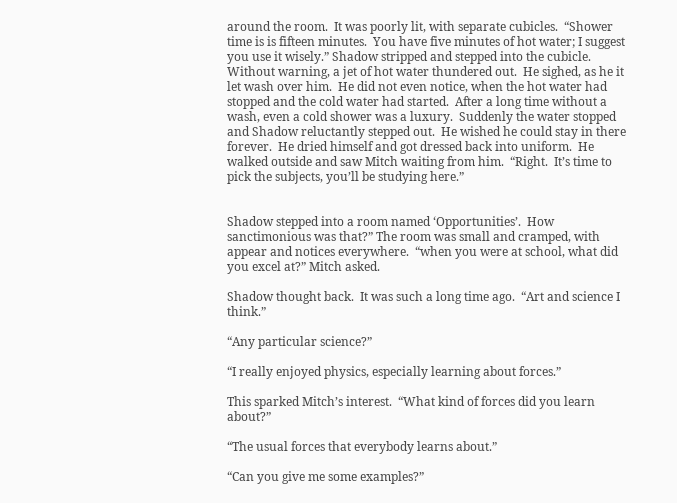around the room.  It was poorly lit, with separate cubicles.  “Shower time is is fifteen minutes.  You have five minutes of hot water; I suggest you use it wisely.” Shadow stripped and stepped into the cubicle.  Without warning, a jet of hot water thundered out.  He sighed, as he it let wash over him.  He did not even notice, when the hot water had stopped and the cold water had started.  After a long time without a wash, even a cold shower was a luxury.  Suddenly the water stopped and Shadow reluctantly stepped out.  He wished he could stay in there forever.  He dried himself and got dressed back into uniform.  He walked outside and saw Mitch waiting from him.  “Right.  It’s time to pick the subjects, you’ll be studying here.”


Shadow stepped into a room named ‘Opportunities’.  How sanctimonious was that?” The room was small and cramped, with appear and notices everywhere.  “when you were at school, what did you excel at?” Mitch asked.

Shadow thought back.  It was such a long time ago.  “Art and science I think.”

“Any particular science?”

“I really enjoyed physics, especially learning about forces.”

This sparked Mitch’s interest.  “What kind of forces did you learn about?”

“The usual forces that everybody learns about.”

“Can you give me some examples?”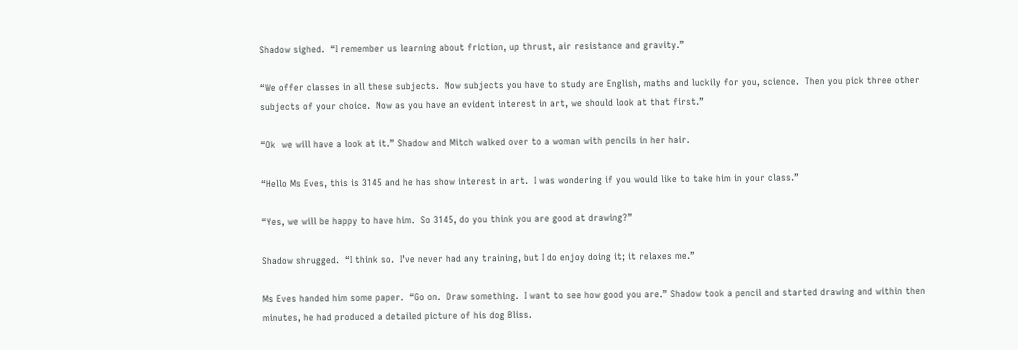Shadow sighed.  “I remember us learning about friction, up thrust, air resistance and gravity.”

“We offer classes in all these subjects.  Now subjects you have to study are English, maths and luckily for you, science.  Then you pick three other subjects of your choice.  Now as you have an evident interest in art, we should look at that first.”

“Ok  we will have a look at it.” Shadow and Mitch walked over to a woman with pencils in her hair.

“Hello Ms Eves, this is 3145 and he has show interest in art.  I was wondering if you would like to take him in your class.”

“Yes, we will be happy to have him.  So 3145, do you think you are good at drawing?”

Shadow shrugged.  “I think so.  I’ve never had any training, but I do enjoy doing it; it relaxes me.”

Ms Eves handed him some paper.  “Go on.  Draw something.  I want to see how good you are.” Shadow took a pencil and started drawing and within then minutes, he had produced a detailed picture of his dog Bliss.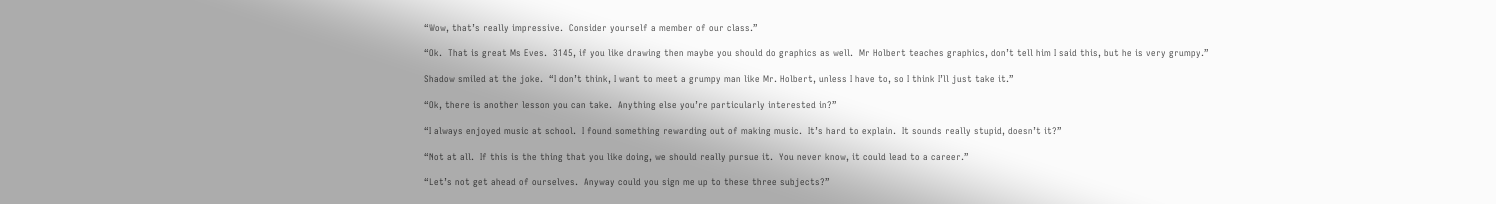“Wow, that’s really impressive.  Consider yourself a member of our class.”

“Ok.  That is great Ms Eves.  3145, if you like drawing then maybe you should do graphics as well.  Mr Holbert teaches graphics, don’t tell him I said this, but he is very grumpy.”

Shadow smiled at the joke.  “I don’t think, I want to meet a grumpy man like Mr. Holbert, unless I have to, so I think I’ll just take it.”

“Ok, there is another lesson you can take.  Anything else you’re particularly interested in?”

“I always enjoyed music at school.  I found something rewarding out of making music.  It’s hard to explain.  It sounds really stupid, doesn’t it?”

“Not at all.  If this is the thing that you like doing, we should really pursue it.  You never know, it could lead to a career.”

“Let’s not get ahead of ourselves.  Anyway could you sign me up to these three subjects?”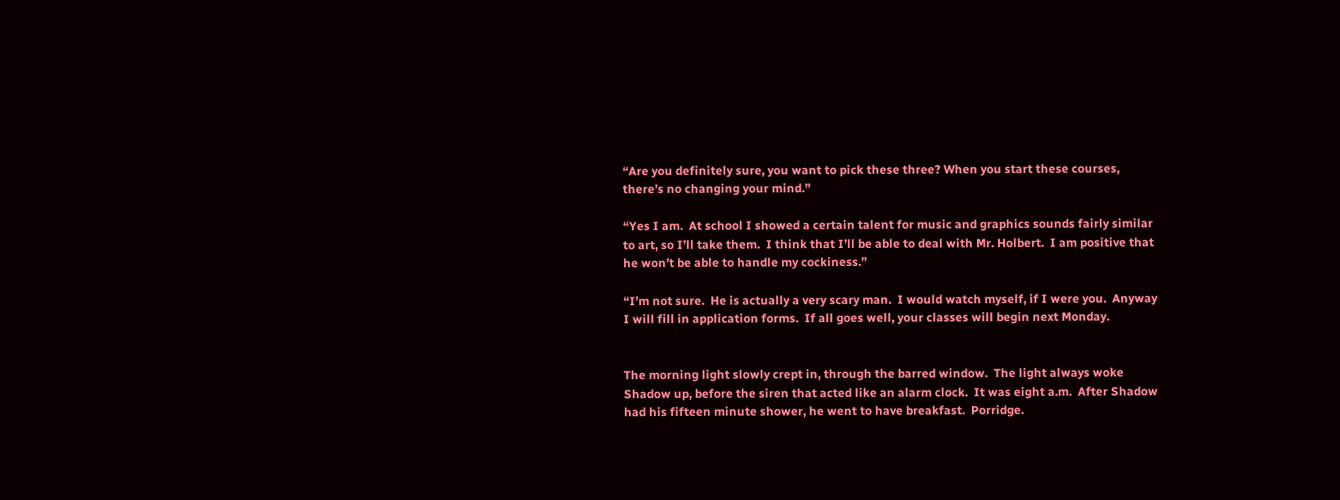“Are you definitely sure, you want to pick these three? When you start these courses, there’s no changing your mind.”

“Yes I am.  At school I showed a certain talent for music and graphics sounds fairly similar to art, so I’ll take them.  I think that I’ll be able to deal with Mr. Holbert.  I am positive that he won’t be able to handle my cockiness.”

“I’m not sure.  He is actually a very scary man.  I would watch myself, if I were you.  Anyway I will fill in application forms.  If all goes well, your classes will begin next Monday.


The morning light slowly crept in, through the barred window.  The light always woke Shadow up, before the siren that acted like an alarm clock.  It was eight a.m.  After Shadow had his fifteen minute shower, he went to have breakfast.  Porridge.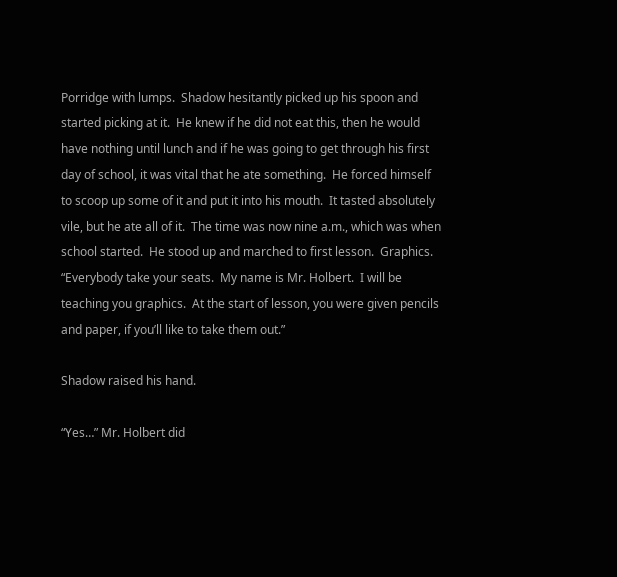Porridge with lumps.  Shadow hesitantly picked up his spoon and started picking at it.  He knew if he did not eat this, then he would have nothing until lunch and if he was going to get through his first day of school, it was vital that he ate something.  He forced himself to scoop up some of it and put it into his mouth.  It tasted absolutely vile, but he ate all of it.  The time was now nine a.m., which was when school started.  He stood up and marched to first lesson.  Graphics.  “Everybody take your seats.  My name is Mr. Holbert.  I will be teaching you graphics.  At the start of lesson, you were given pencils and paper, if you’ll like to take them out.”

Shadow raised his hand.

“Yes…” Mr. Holbert did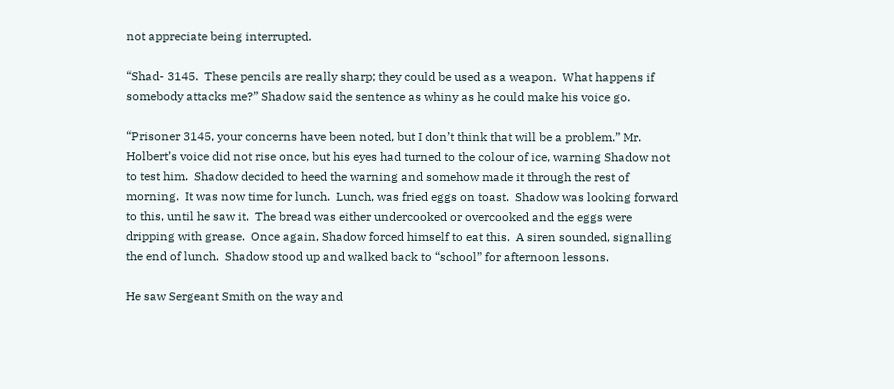not appreciate being interrupted.

“Shad- 3145.  These pencils are really sharp; they could be used as a weapon.  What happens if somebody attacks me?” Shadow said the sentence as whiny as he could make his voice go.

“Prisoner 3145, your concerns have been noted, but I don’t think that will be a problem.” Mr. Holbert’s voice did not rise once, but his eyes had turned to the colour of ice, warning Shadow not to test him.  Shadow decided to heed the warning and somehow made it through the rest of morning.  It was now time for lunch.  Lunch, was fried eggs on toast.  Shadow was looking forward to this, until he saw it.  The bread was either undercooked or overcooked and the eggs were dripping with grease.  Once again, Shadow forced himself to eat this.  A siren sounded, signalling the end of lunch.  Shadow stood up and walked back to “school” for afternoon lessons.

He saw Sergeant Smith on the way and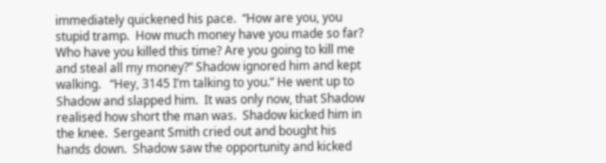immediately quickened his pace.  “How are you, you stupid tramp.  How much money have you made so far? Who have you killed this time? Are you going to kill me and steal all my money?” Shadow ignored him and kept walking.   “Hey, 3145 I’m talking to you.” He went up to Shadow and slapped him.  It was only now, that Shadow realised how short the man was.  Shadow kicked him in the knee.  Sergeant Smith cried out and bought his hands down.  Shadow saw the opportunity and kicked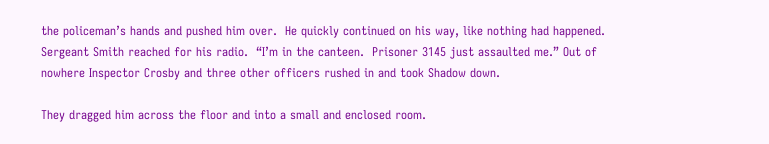the policeman’s hands and pushed him over.  He quickly continued on his way, like nothing had happened.  Sergeant Smith reached for his radio.  “I’m in the canteen.  Prisoner 3145 just assaulted me.” Out of nowhere Inspector Crosby and three other officers rushed in and took Shadow down.

They dragged him across the floor and into a small and enclosed room.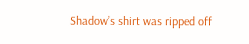Shadow’s shirt was ripped off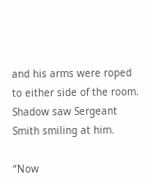and his arms were roped to either side of the room.  Shadow saw Sergeant Smith smiling at him.

“Now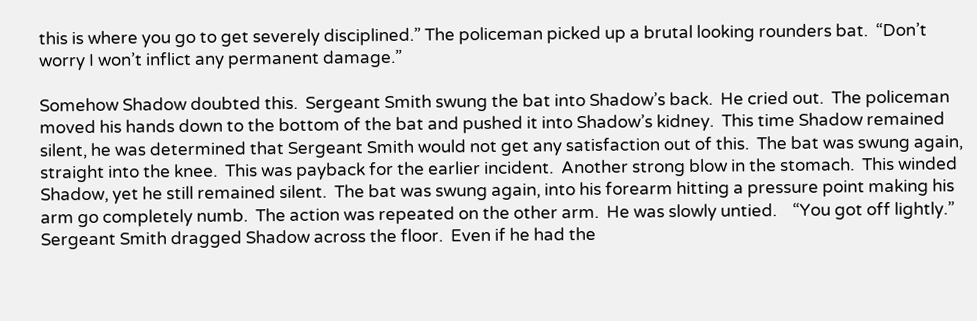this is where you go to get severely disciplined.” The policeman picked up a brutal looking rounders bat.  “Don’t worry I won’t inflict any permanent damage.”

Somehow Shadow doubted this.  Sergeant Smith swung the bat into Shadow’s back.  He cried out.  The policeman moved his hands down to the bottom of the bat and pushed it into Shadow’s kidney.  This time Shadow remained silent, he was determined that Sergeant Smith would not get any satisfaction out of this.  The bat was swung again, straight into the knee.  This was payback for the earlier incident.  Another strong blow in the stomach.  This winded Shadow, yet he still remained silent.  The bat was swung again, into his forearm hitting a pressure point making his arm go completely numb.  The action was repeated on the other arm.  He was slowly untied.    “You got off lightly.” Sergeant Smith dragged Shadow across the floor.  Even if he had the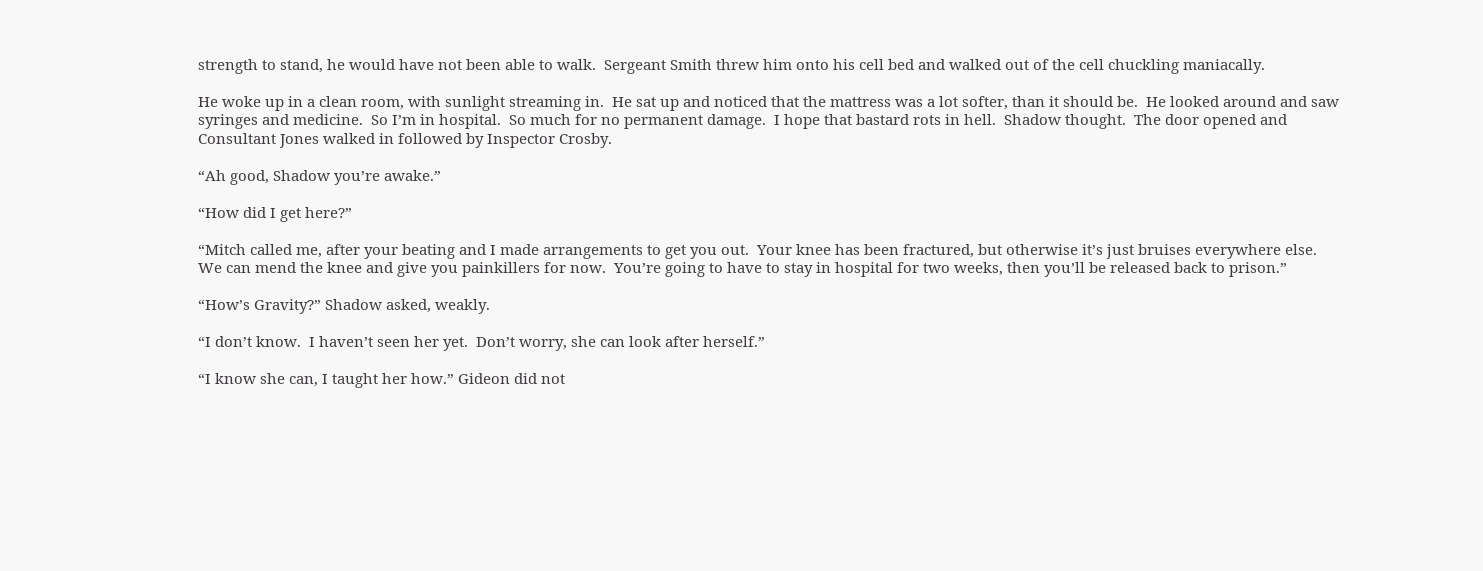strength to stand, he would have not been able to walk.  Sergeant Smith threw him onto his cell bed and walked out of the cell chuckling maniacally.

He woke up in a clean room, with sunlight streaming in.  He sat up and noticed that the mattress was a lot softer, than it should be.  He looked around and saw syringes and medicine.  So I’m in hospital.  So much for no permanent damage.  I hope that bastard rots in hell.  Shadow thought.  The door opened and Consultant Jones walked in followed by Inspector Crosby.

“Ah good, Shadow you’re awake.”

“How did I get here?”

“Mitch called me, after your beating and I made arrangements to get you out.  Your knee has been fractured, but otherwise it’s just bruises everywhere else.  We can mend the knee and give you painkillers for now.  You’re going to have to stay in hospital for two weeks, then you’ll be released back to prison.”

“How’s Gravity?” Shadow asked, weakly.

“I don’t know.  I haven’t seen her yet.  Don’t worry, she can look after herself.”

“I know she can, I taught her how.” Gideon did not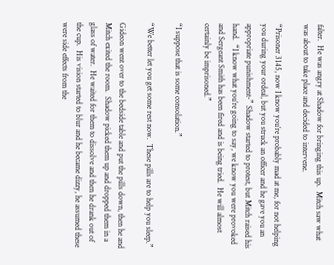falter.  He was angry at Shadow for bringing this up.  Mitch saw what was about to take place and decided to intervene.

“Prisoner 3145, now I know you’re probably mad at me, for not helping you during your ordeal, but you struck an officer and he gave you an appropriate punishment-” Shadow started to protest, but Mitch raised his hand.  “I know what you’re going to say, we know you were provoked and Sergeant Smith has been fired and is being tried.  He will almost certainly be imprisoned.”

“I suppose that is some consolation.”

“We better let you get some rest now.  These pills are to help you sleep.”

Gideon went over to the bedside table and put the pills down, then he and Mitch exited the room.  Shadow picked them up and dropped them in a glass of water.  He waited for them to dissolve and then he drank out of the cup.  His vision started to blur and he became dizzy, he assumed these were side effects from the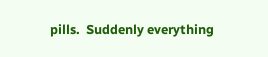pills.  Suddenly everything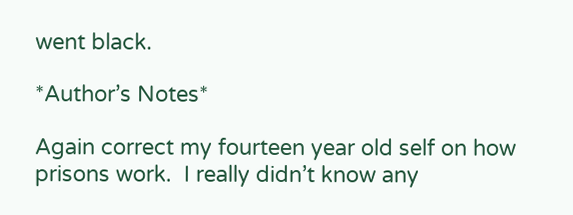went black.

*Author’s Notes*

Again correct my fourteen year old self on how prisons work.  I really didn’t know any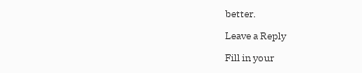better.

Leave a Reply

Fill in your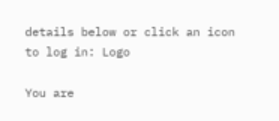details below or click an icon to log in: Logo

You are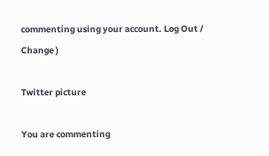commenting using your account. Log Out /  Change )

Twitter picture

You are commenting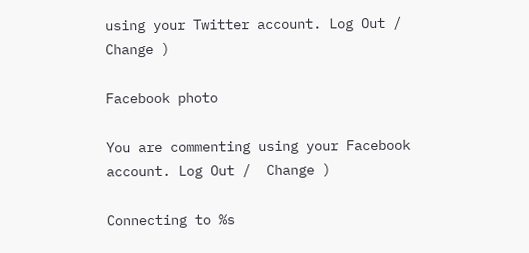using your Twitter account. Log Out /  Change )

Facebook photo

You are commenting using your Facebook account. Log Out /  Change )

Connecting to %s